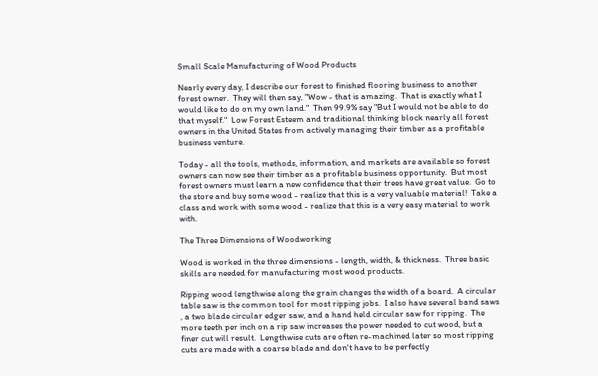Small Scale Manufacturing of Wood Products

Nearly every day, I describe our forest to finished flooring business to another forest owner.  They will then say, "Wow - that is amazing.  That is exactly what I would like to do on my own land."  Then 99.9% say "But I would not be able to do that myself."  Low Forest Esteem and traditional thinking block nearly all forest owners in the United States from actively managing their timber as a profitable business venture.

Today - all the tools, methods, information, and markets are available so forest owners can now see their timber as a profitable business opportunity.  But most forest owners must learn a new confidence that their trees have great value.  Go to the store and buy some wood - realize that this is a very valuable material!  Take a class and work with some wood - realize that this is a very easy material to work with.

The Three Dimensions of Woodworking

Wood is worked in the three dimensions - length, width, & thickness.  Three basic skills are needed for manufacturing most wood products.

Ripping wood lengthwise along the grain changes the width of a board.  A circular table saw is the common tool for most ripping jobs.  I also have several band saws , a two blade circular edger saw, and a hand held circular saw for ripping.  The more teeth per inch on a rip saw increases the power needed to cut wood, but a finer cut will result.  Lengthwise cuts are often re-machined later so most ripping cuts are made with a coarse blade and don't have to be perfectly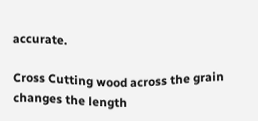accurate.

Cross Cutting wood across the grain changes the length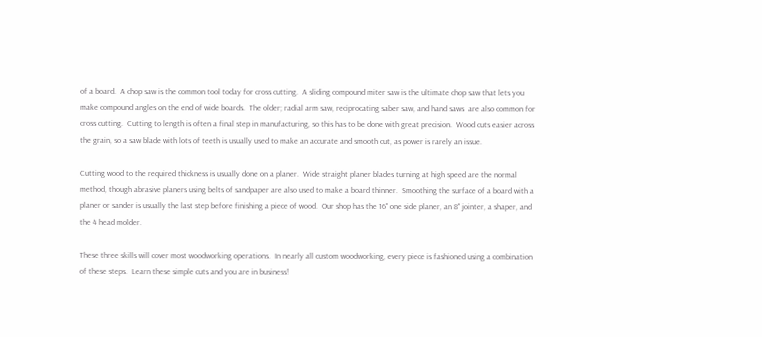of a board.  A chop saw is the common tool today for cross cutting.  A sliding compound miter saw is the ultimate chop saw that lets you make compound angles on the end of wide boards.  The older; radial arm saw, reciprocating saber saw, and hand saws  are also common for cross cutting.  Cutting to length is often a final step in manufacturing, so this has to be done with great precision.  Wood cuts easier across the grain, so a saw blade with lots of teeth is usually used to make an accurate and smooth cut, as power is rarely an issue.

Cutting wood to the required thickness is usually done on a planer.  Wide straight planer blades turning at high speed are the normal method, though abrasive planers using belts of sandpaper are also used to make a board thinner.  Smoothing the surface of a board with a planer or sander is usually the last step before finishing a piece of wood.  Our shop has the 16" one side planer, an 8" jointer, a shaper, and the 4 head molder.

These three skills will cover most woodworking operations.  In nearly all custom woodworking, every piece is fashioned using a combination of these steps.  Learn these simple cuts and you are in business!